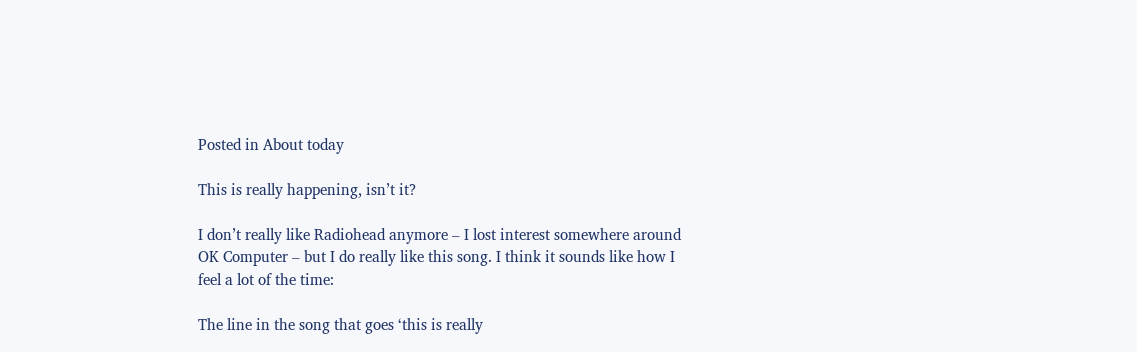Posted in About today

This is really happening, isn’t it?

I don’t really like Radiohead anymore – I lost interest somewhere around OK Computer – but I do really like this song. I think it sounds like how I feel a lot of the time:

The line in the song that goes ‘this is really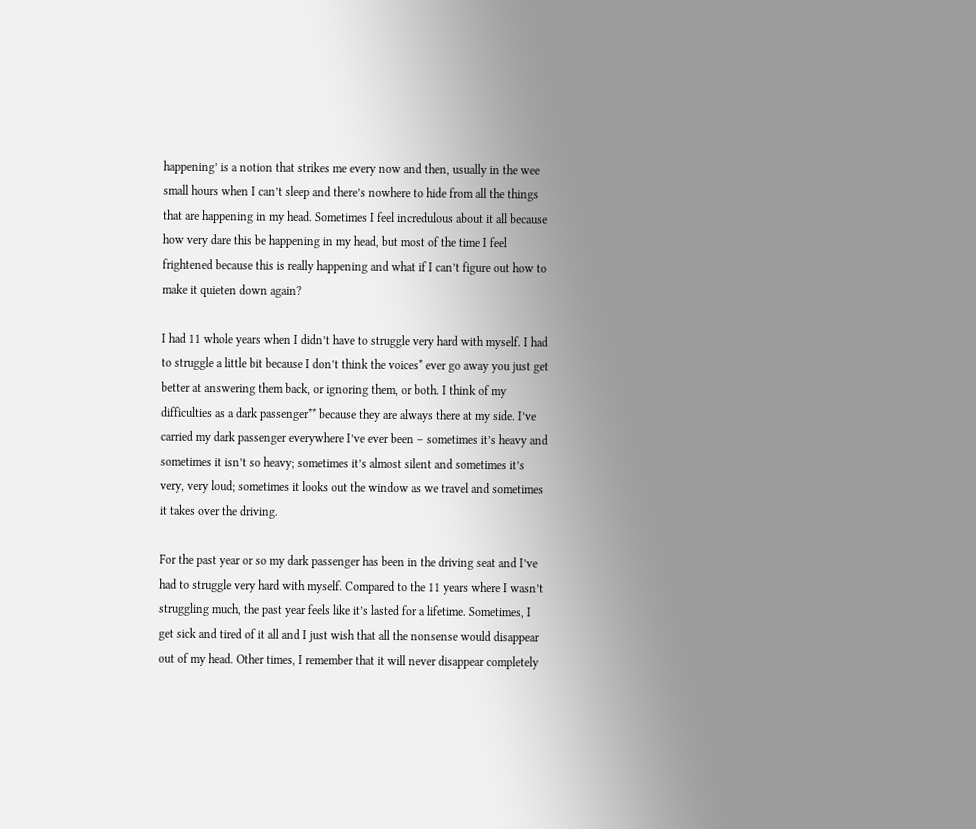happening’ is a notion that strikes me every now and then, usually in the wee small hours when I can’t sleep and there’s nowhere to hide from all the things that are happening in my head. Sometimes I feel incredulous about it all because how very dare this be happening in my head, but most of the time I feel frightened because this is really happening and what if I can’t figure out how to make it quieten down again?

I had 11 whole years when I didn’t have to struggle very hard with myself. I had to struggle a little bit because I don’t think the voices* ever go away you just get better at answering them back, or ignoring them, or both. I think of my difficulties as a dark passenger** because they are always there at my side. I’ve carried my dark passenger everywhere I’ve ever been – sometimes it’s heavy and sometimes it isn’t so heavy; sometimes it’s almost silent and sometimes it’s very, very loud; sometimes it looks out the window as we travel and sometimes it takes over the driving.

For the past year or so my dark passenger has been in the driving seat and I’ve had to struggle very hard with myself. Compared to the 11 years where I wasn’t struggling much, the past year feels like it’s lasted for a lifetime. Sometimes, I get sick and tired of it all and I just wish that all the nonsense would disappear out of my head. Other times, I remember that it will never disappear completely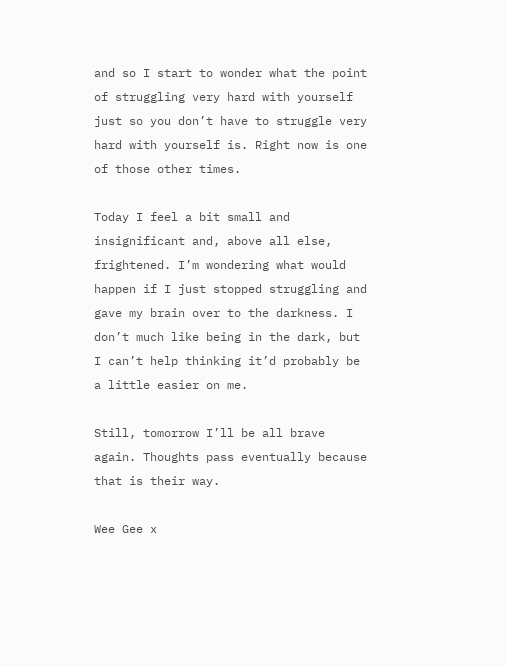and so I start to wonder what the point of struggling very hard with yourself just so you don’t have to struggle very hard with yourself is. Right now is one of those other times.

Today I feel a bit small and insignificant and, above all else, frightened. I’m wondering what would happen if I just stopped struggling and gave my brain over to the darkness. I don’t much like being in the dark, but I can’t help thinking it’d probably be a little easier on me.

Still, tomorrow I’ll be all brave again. Thoughts pass eventually because that is their way.

Wee Gee x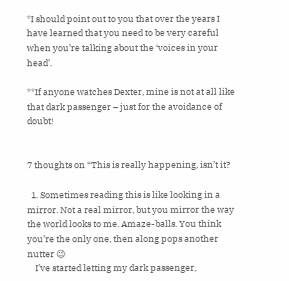*I should point out to you that over the years I have learned that you need to be very careful when you’re talking about the ‘voices in your head’.

**If anyone watches Dexter, mine is not at all like that dark passenger – just for the avoidance of doubt!


7 thoughts on “This is really happening, isn’t it?

  1. Sometimes reading this is like looking in a mirror. Not a real mirror, but you mirror the way the world looks to me. Amaze-balls. You think you’re the only one, then along pops another nutter 😉
    I’ve started letting my dark passenger,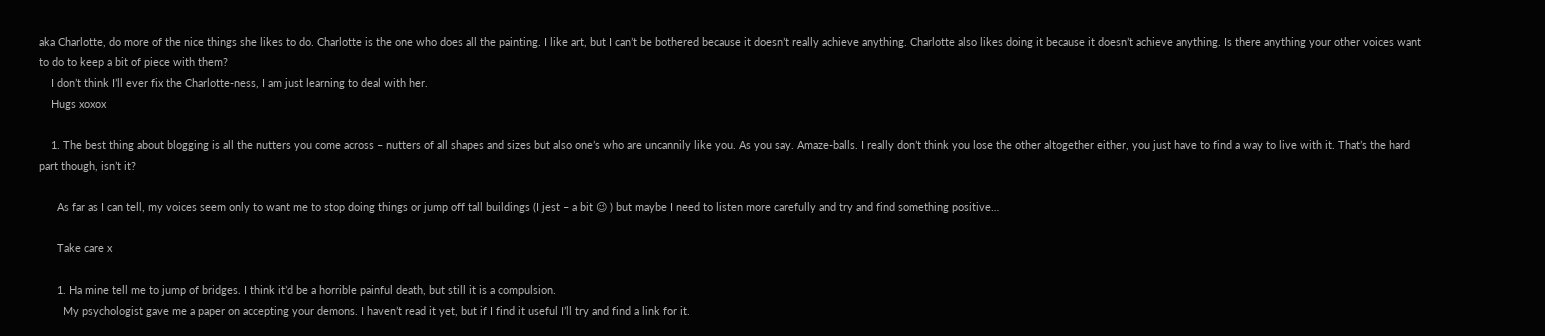aka Charlotte, do more of the nice things she likes to do. Charlotte is the one who does all the painting. I like art, but I can’t be bothered because it doesn’t really achieve anything. Charlotte also likes doing it because it doesn’t achieve anything. Is there anything your other voices want to do to keep a bit of piece with them?
    I don’t think I’ll ever fix the Charlotte-ness, I am just learning to deal with her.
    Hugs xoxox

    1. The best thing about blogging is all the nutters you come across – nutters of all shapes and sizes but also one’s who are uncannily like you. As you say. Amaze-balls. I really don’t think you lose the other altogether either, you just have to find a way to live with it. That’s the hard part though, isn’t it?

      As far as I can tell, my voices seem only to want me to stop doing things or jump off tall buildings (I jest – a bit 😉 ) but maybe I need to listen more carefully and try and find something positive…

      Take care x

      1. Ha mine tell me to jump of bridges. I think it’d be a horrible painful death, but still it is a compulsion.
        My psychologist gave me a paper on accepting your demons. I haven’t read it yet, but if I find it useful I’ll try and find a link for it.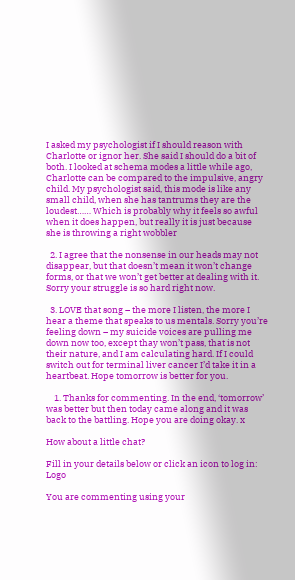I asked my psychologist if I should reason with Charlotte or ignor her. She said I should do a bit of both. I looked at schema modes a little while ago, Charlotte can be compared to the impulsive, angry child. My psychologist said, this mode is like any small child, when she has tantrums they are the loudest…… Which is probably why it feels so awful when it does happen, but really it is just because she is throwing a right wobbler

  2. I agree that the nonsense in our heads may not disappear, but that doesn’t mean it won’t change forms, or that we won’t get better at dealing with it. Sorry your struggle is so hard right now.

  3. LOVE that song – the more I listen, the more I hear a theme that speaks to us mentals. Sorry you’re feeling down – my suicide voices are pulling me down now too, except thay won’t pass, that is not their nature, and I am calculating hard. If I could switch out for terminal liver cancer I’d take it in a heartbeat. Hope tomorrow is better for you.

    1. Thanks for commenting. In the end, ‘tomorrow’ was better but then today came along and it was back to the battling. Hope you are doing okay. x

How about a little chat?

Fill in your details below or click an icon to log in: Logo

You are commenting using your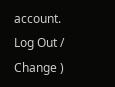account. Log Out /  Change )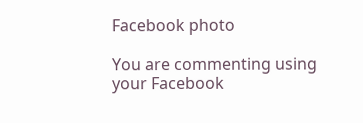Facebook photo

You are commenting using your Facebook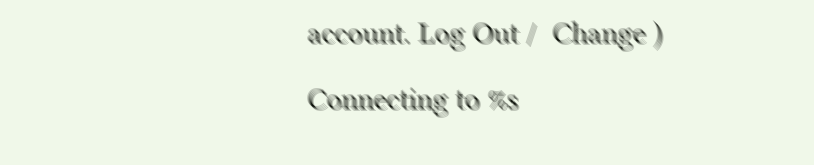account. Log Out /  Change )

Connecting to %s